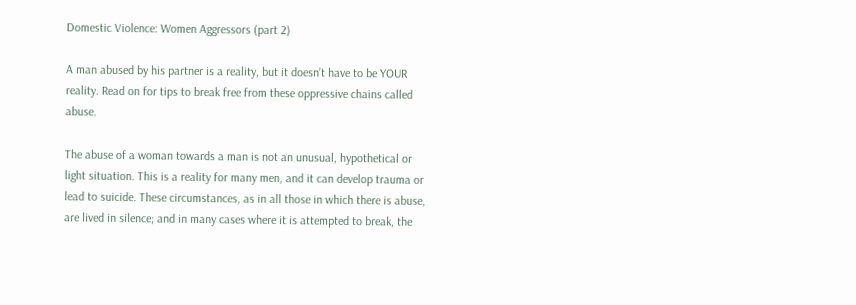Domestic Violence: Women Aggressors (part 2)

A man abused by his partner is a reality, but it doesn’t have to be YOUR reality. Read on for tips to break free from these oppressive chains called abuse.

The abuse of a woman towards a man is not an unusual, hypothetical or light situation. This is a reality for many men, and it can develop trauma or lead to suicide. These circumstances, as in all those in which there is abuse, are lived in silence; and in many cases where it is attempted to break, the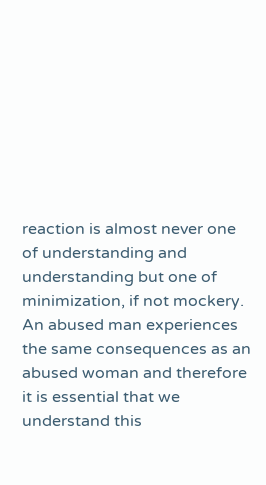reaction is almost never one of understanding and understanding but one of minimization, if not mockery. An abused man experiences the same consequences as an abused woman and therefore it is essential that we understand this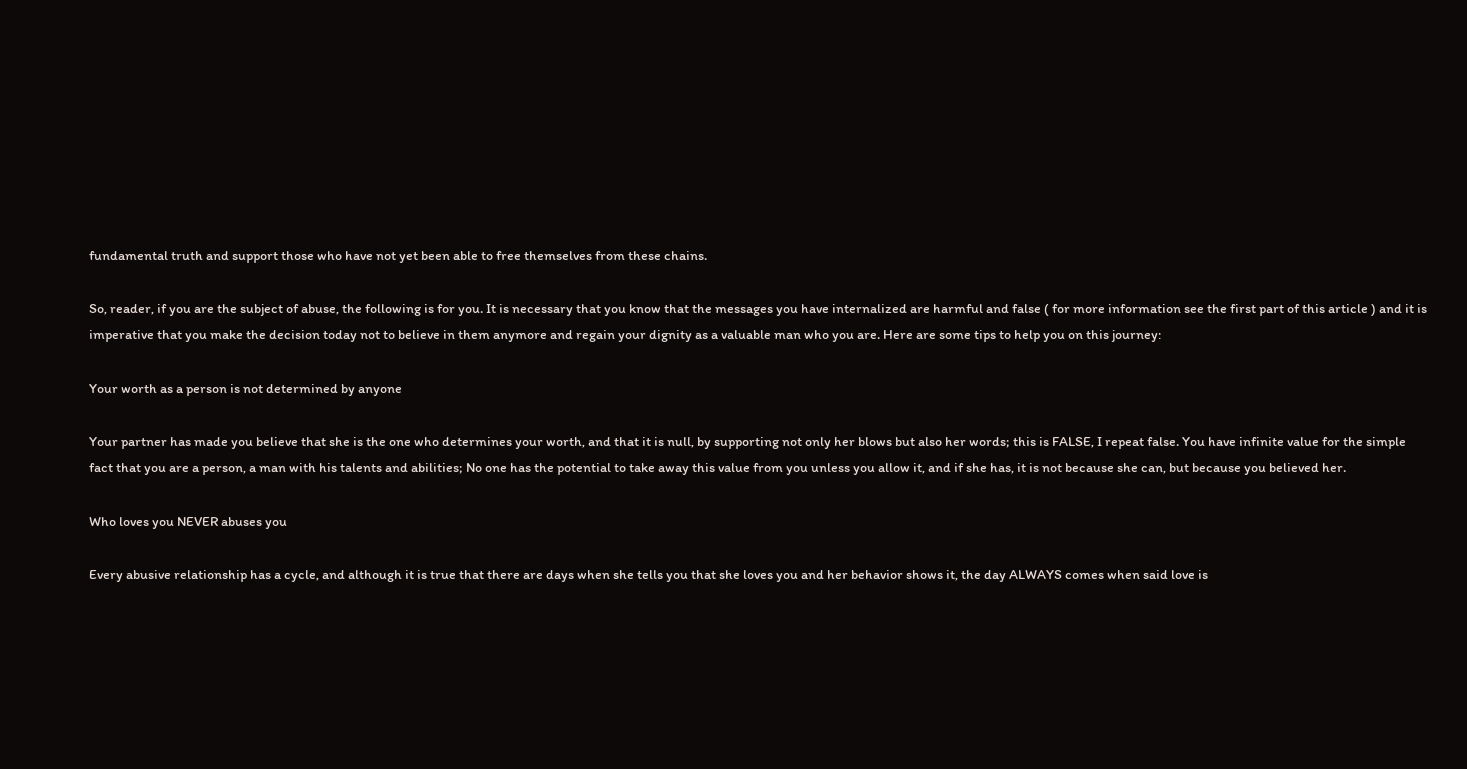fundamental truth and support those who have not yet been able to free themselves from these chains.

So, reader, if you are the subject of abuse, the following is for you. It is necessary that you know that the messages you have internalized are harmful and false ( for more information see the first part of this article ) and it is imperative that you make the decision today not to believe in them anymore and regain your dignity as a valuable man who you are. Here are some tips to help you on this journey:

Your worth as a person is not determined by anyone

Your partner has made you believe that she is the one who determines your worth, and that it is null, by supporting not only her blows but also her words; this is FALSE, I repeat false. You have infinite value for the simple fact that you are a person, a man with his talents and abilities; No one has the potential to take away this value from you unless you allow it, and if she has, it is not because she can, but because you believed her.

Who loves you NEVER abuses you

Every abusive relationship has a cycle, and although it is true that there are days when she tells you that she loves you and her behavior shows it, the day ALWAYS comes when said love is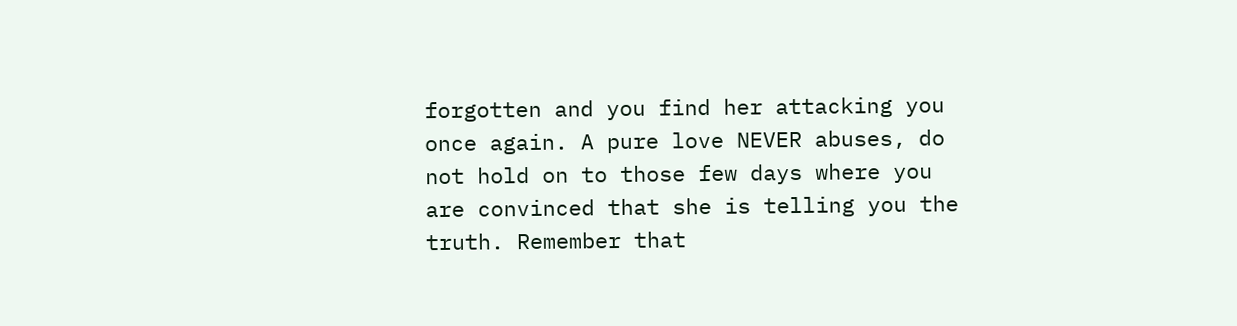forgotten and you find her attacking you once again. A pure love NEVER abuses, do not hold on to those few days where you are convinced that she is telling you the truth. Remember that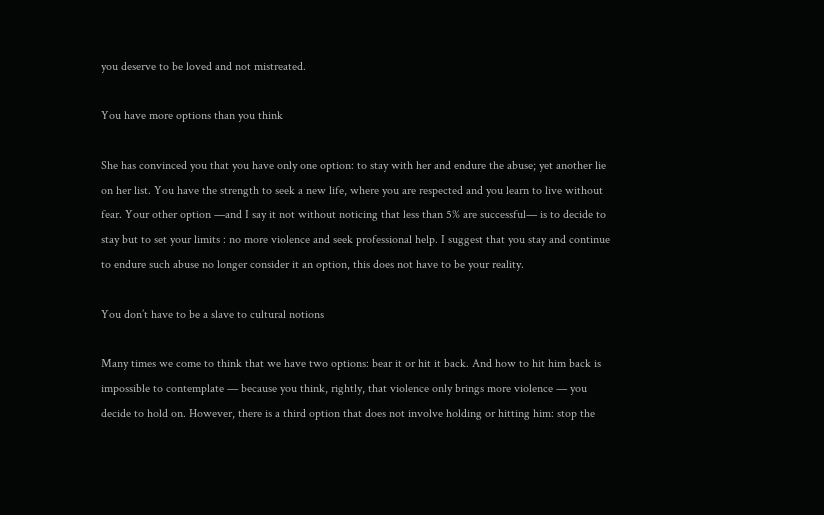you deserve to be loved and not mistreated.

You have more options than you think

She has convinced you that you have only one option: to stay with her and endure the abuse; yet another lie on her list. You have the strength to seek a new life, where you are respected and you learn to live without fear. Your other option —and I say it not without noticing that less than 5% are successful— is to decide to stay but to set your limits : no more violence and seek professional help. I suggest that you stay and continue to endure such abuse no longer consider it an option, this does not have to be your reality.

You don’t have to be a slave to cultural notions

Many times we come to think that we have two options: bear it or hit it back. And how to hit him back is impossible to contemplate — because you think, rightly, that violence only brings more violence — you decide to hold on. However, there is a third option that does not involve holding or hitting him: stop the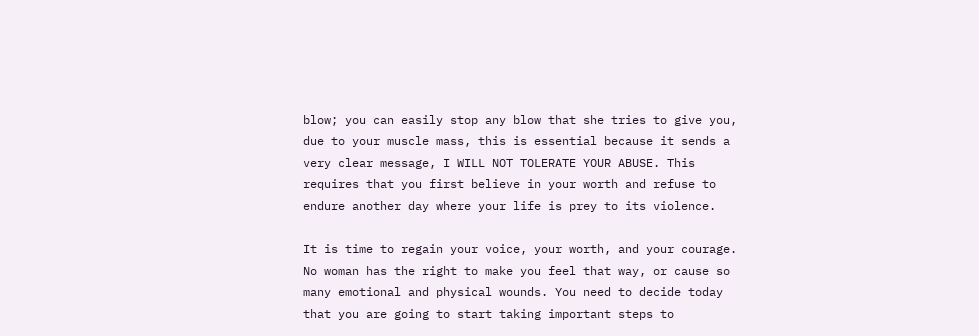blow; you can easily stop any blow that she tries to give you, due to your muscle mass, this is essential because it sends a very clear message, I WILL NOT TOLERATE YOUR ABUSE. This requires that you first believe in your worth and refuse to endure another day where your life is prey to its violence.

It is time to regain your voice, your worth, and your courage. No woman has the right to make you feel that way, or cause so many emotional and physical wounds. You need to decide today that you are going to start taking important steps to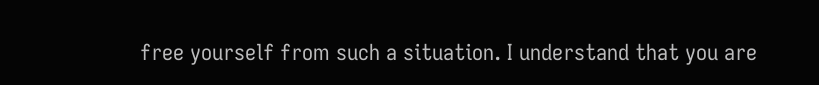free yourself from such a situation. I understand that you are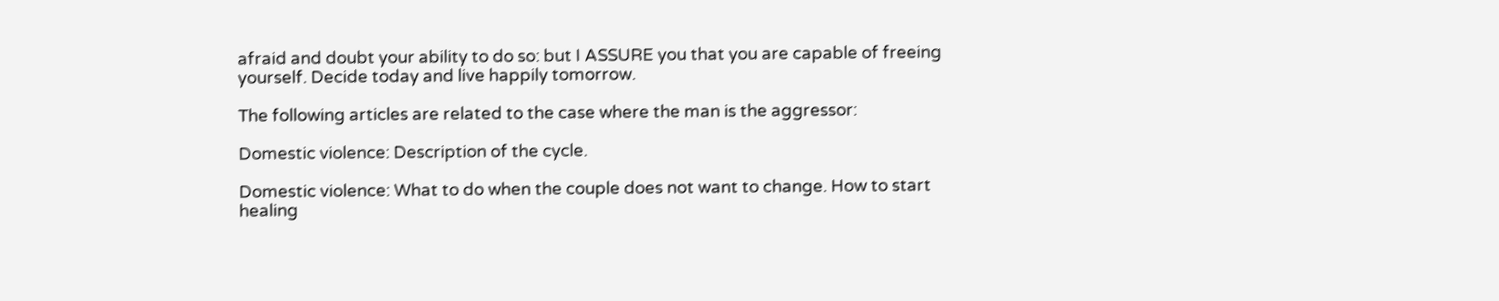afraid and doubt your ability to do so: but I ASSURE you that you are capable of freeing yourself. Decide today and live happily tomorrow.

The following articles are related to the case where the man is the aggressor:

Domestic violence: Description of the cycle.

Domestic violence: What to do when the couple does not want to change. How to start healing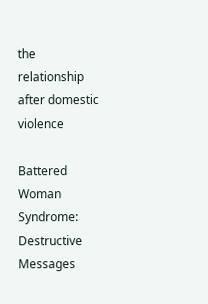the relationship after domestic violence

Battered Woman Syndrome: Destructive Messages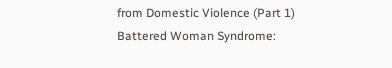from Domestic Violence (Part 1) Battered Woman Syndrome: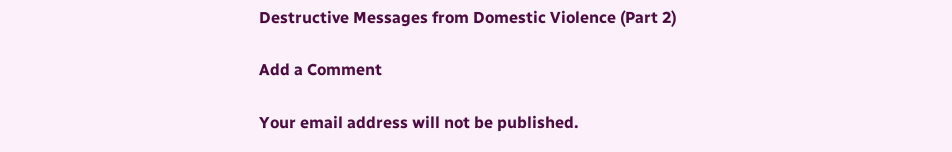Destructive Messages from Domestic Violence (Part 2)

Add a Comment

Your email address will not be published.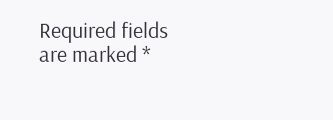Required fields are marked *